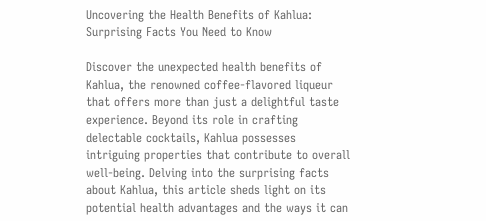Uncovering the Health Benefits of Kahlua: Surprising Facts You Need to Know

Discover the unexpected health benefits of Kahlua, the renowned coffee-flavored liqueur that offers more than just a delightful taste experience. Beyond its role in crafting delectable cocktails, Kahlua possesses intriguing properties that contribute to overall well-being. Delving into the surprising facts about Kahlua, this article sheds light on its potential health advantages and the ways it can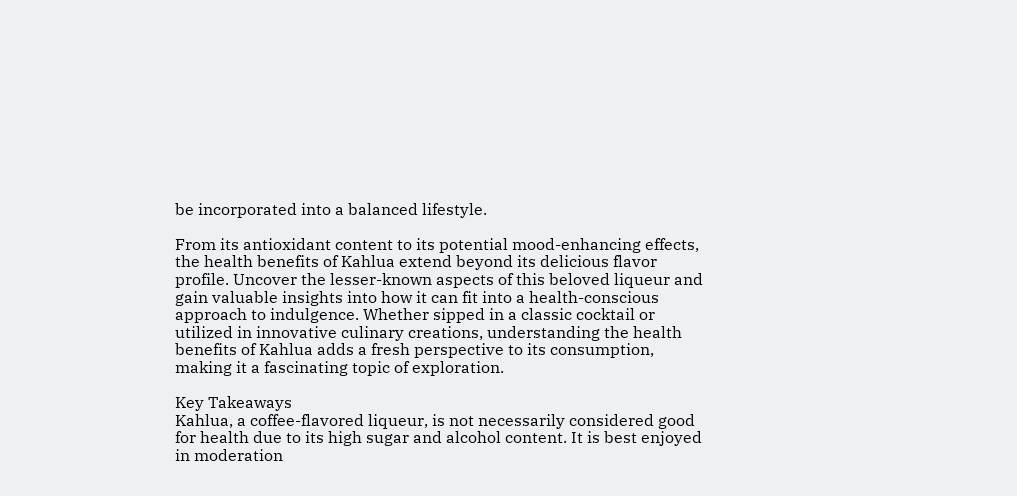be incorporated into a balanced lifestyle.

From its antioxidant content to its potential mood-enhancing effects, the health benefits of Kahlua extend beyond its delicious flavor profile. Uncover the lesser-known aspects of this beloved liqueur and gain valuable insights into how it can fit into a health-conscious approach to indulgence. Whether sipped in a classic cocktail or utilized in innovative culinary creations, understanding the health benefits of Kahlua adds a fresh perspective to its consumption, making it a fascinating topic of exploration.

Key Takeaways
Kahlua, a coffee-flavored liqueur, is not necessarily considered good for health due to its high sugar and alcohol content. It is best enjoyed in moderation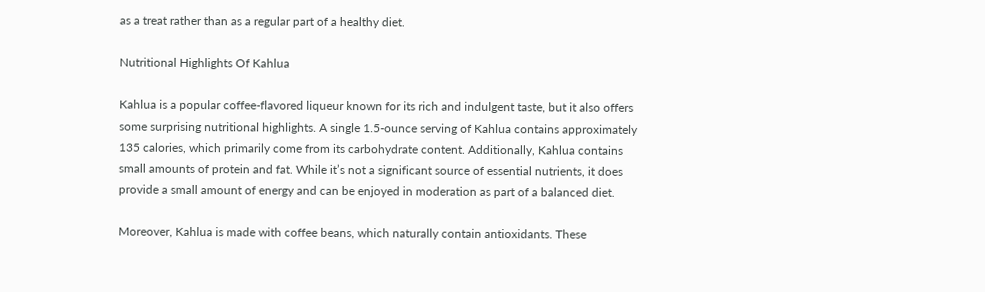as a treat rather than as a regular part of a healthy diet.

Nutritional Highlights Of Kahlua

Kahlua is a popular coffee-flavored liqueur known for its rich and indulgent taste, but it also offers some surprising nutritional highlights. A single 1.5-ounce serving of Kahlua contains approximately 135 calories, which primarily come from its carbohydrate content. Additionally, Kahlua contains small amounts of protein and fat. While it’s not a significant source of essential nutrients, it does provide a small amount of energy and can be enjoyed in moderation as part of a balanced diet.

Moreover, Kahlua is made with coffee beans, which naturally contain antioxidants. These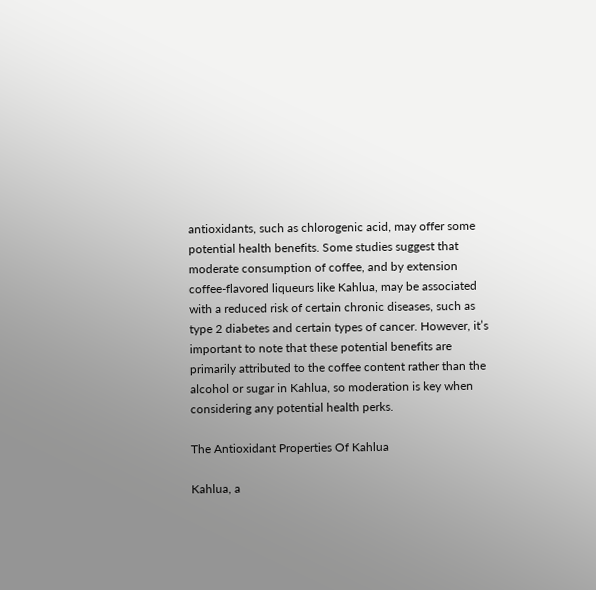antioxidants, such as chlorogenic acid, may offer some potential health benefits. Some studies suggest that moderate consumption of coffee, and by extension coffee-flavored liqueurs like Kahlua, may be associated with a reduced risk of certain chronic diseases, such as type 2 diabetes and certain types of cancer. However, it’s important to note that these potential benefits are primarily attributed to the coffee content rather than the alcohol or sugar in Kahlua, so moderation is key when considering any potential health perks.

The Antioxidant Properties Of Kahlua

Kahlua, a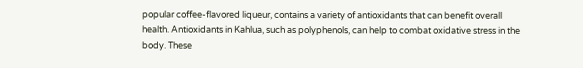popular coffee-flavored liqueur, contains a variety of antioxidants that can benefit overall health. Antioxidants in Kahlua, such as polyphenols, can help to combat oxidative stress in the body. These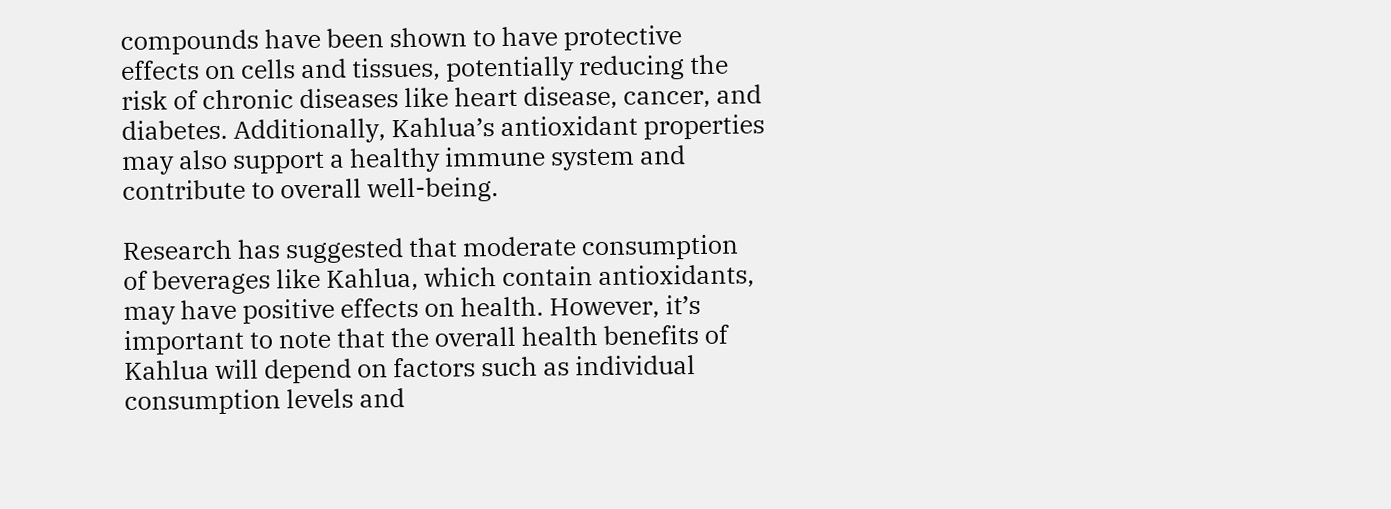compounds have been shown to have protective effects on cells and tissues, potentially reducing the risk of chronic diseases like heart disease, cancer, and diabetes. Additionally, Kahlua’s antioxidant properties may also support a healthy immune system and contribute to overall well-being.

Research has suggested that moderate consumption of beverages like Kahlua, which contain antioxidants, may have positive effects on health. However, it’s important to note that the overall health benefits of Kahlua will depend on factors such as individual consumption levels and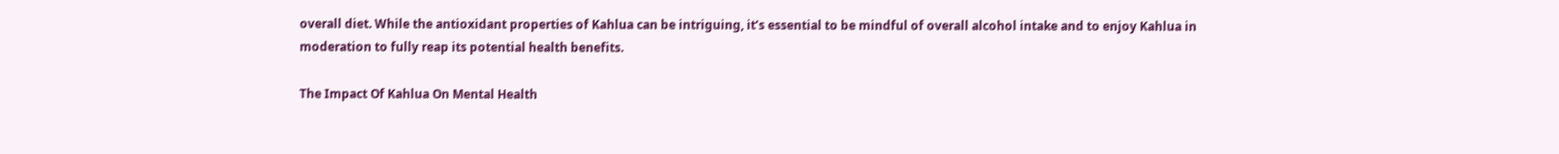overall diet. While the antioxidant properties of Kahlua can be intriguing, it’s essential to be mindful of overall alcohol intake and to enjoy Kahlua in moderation to fully reap its potential health benefits.

The Impact Of Kahlua On Mental Health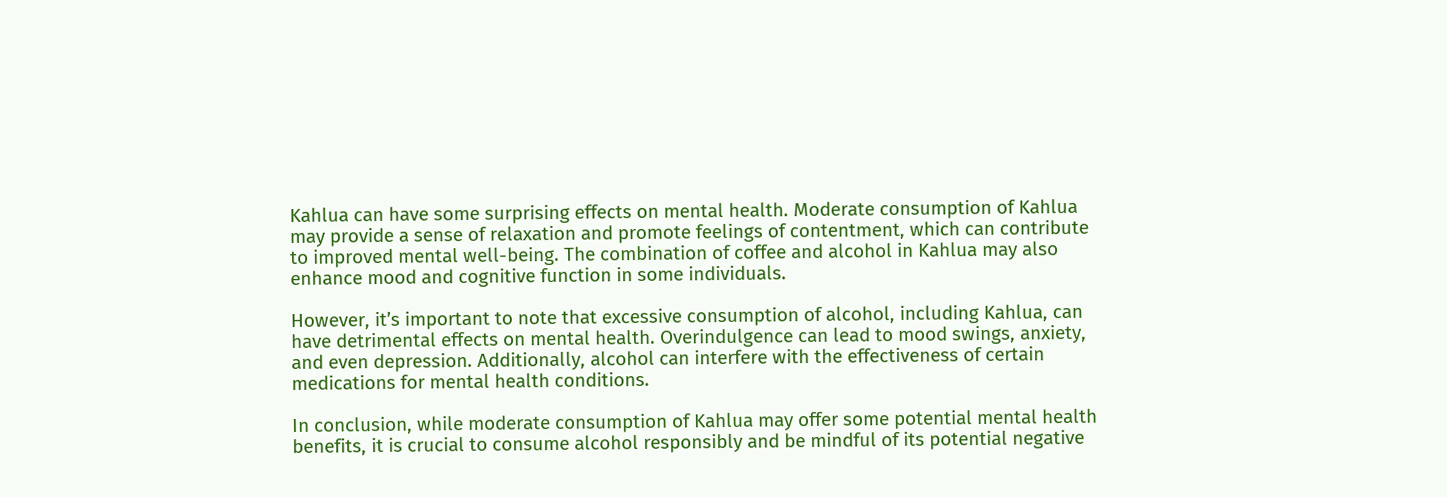Kahlua can have some surprising effects on mental health. Moderate consumption of Kahlua may provide a sense of relaxation and promote feelings of contentment, which can contribute to improved mental well-being. The combination of coffee and alcohol in Kahlua may also enhance mood and cognitive function in some individuals.

However, it’s important to note that excessive consumption of alcohol, including Kahlua, can have detrimental effects on mental health. Overindulgence can lead to mood swings, anxiety, and even depression. Additionally, alcohol can interfere with the effectiveness of certain medications for mental health conditions.

In conclusion, while moderate consumption of Kahlua may offer some potential mental health benefits, it is crucial to consume alcohol responsibly and be mindful of its potential negative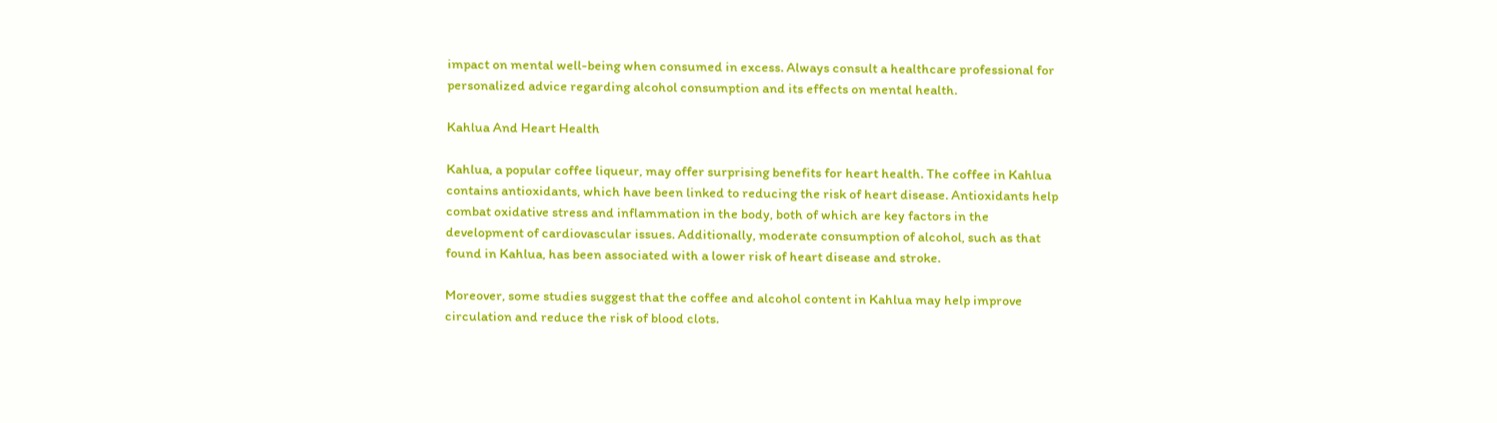impact on mental well-being when consumed in excess. Always consult a healthcare professional for personalized advice regarding alcohol consumption and its effects on mental health.

Kahlua And Heart Health

Kahlua, a popular coffee liqueur, may offer surprising benefits for heart health. The coffee in Kahlua contains antioxidants, which have been linked to reducing the risk of heart disease. Antioxidants help combat oxidative stress and inflammation in the body, both of which are key factors in the development of cardiovascular issues. Additionally, moderate consumption of alcohol, such as that found in Kahlua, has been associated with a lower risk of heart disease and stroke.

Moreover, some studies suggest that the coffee and alcohol content in Kahlua may help improve circulation and reduce the risk of blood clots.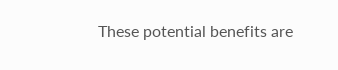These potential benefits are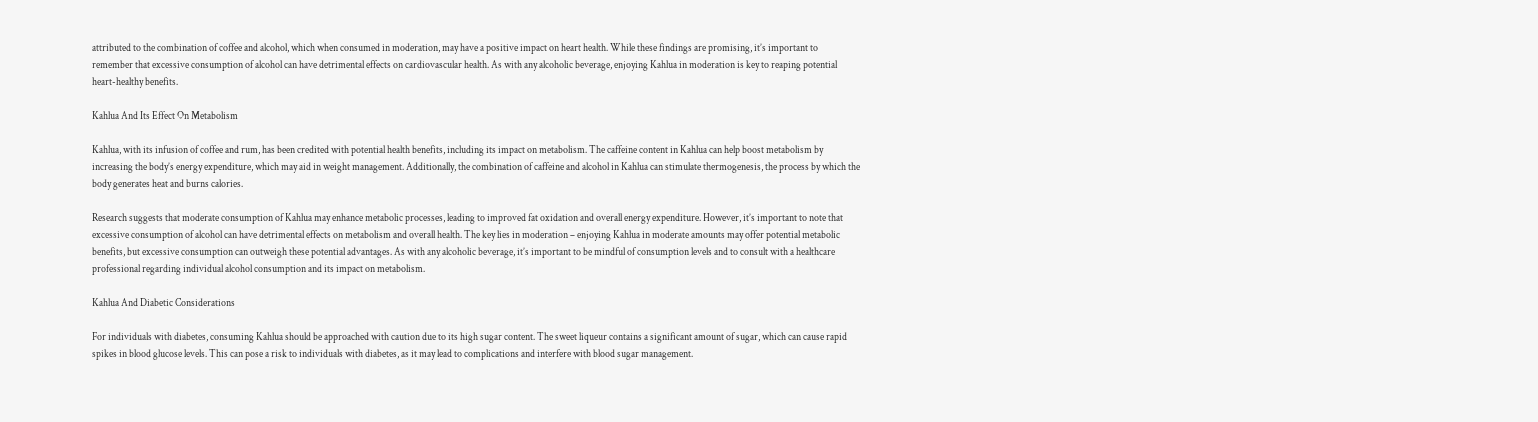attributed to the combination of coffee and alcohol, which when consumed in moderation, may have a positive impact on heart health. While these findings are promising, it’s important to remember that excessive consumption of alcohol can have detrimental effects on cardiovascular health. As with any alcoholic beverage, enjoying Kahlua in moderation is key to reaping potential heart-healthy benefits.

Kahlua And Its Effect On Metabolism

Kahlua, with its infusion of coffee and rum, has been credited with potential health benefits, including its impact on metabolism. The caffeine content in Kahlua can help boost metabolism by increasing the body’s energy expenditure, which may aid in weight management. Additionally, the combination of caffeine and alcohol in Kahlua can stimulate thermogenesis, the process by which the body generates heat and burns calories.

Research suggests that moderate consumption of Kahlua may enhance metabolic processes, leading to improved fat oxidation and overall energy expenditure. However, it’s important to note that excessive consumption of alcohol can have detrimental effects on metabolism and overall health. The key lies in moderation – enjoying Kahlua in moderate amounts may offer potential metabolic benefits, but excessive consumption can outweigh these potential advantages. As with any alcoholic beverage, it’s important to be mindful of consumption levels and to consult with a healthcare professional regarding individual alcohol consumption and its impact on metabolism.

Kahlua And Diabetic Considerations

For individuals with diabetes, consuming Kahlua should be approached with caution due to its high sugar content. The sweet liqueur contains a significant amount of sugar, which can cause rapid spikes in blood glucose levels. This can pose a risk to individuals with diabetes, as it may lead to complications and interfere with blood sugar management.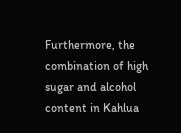Furthermore, the combination of high sugar and alcohol content in Kahlua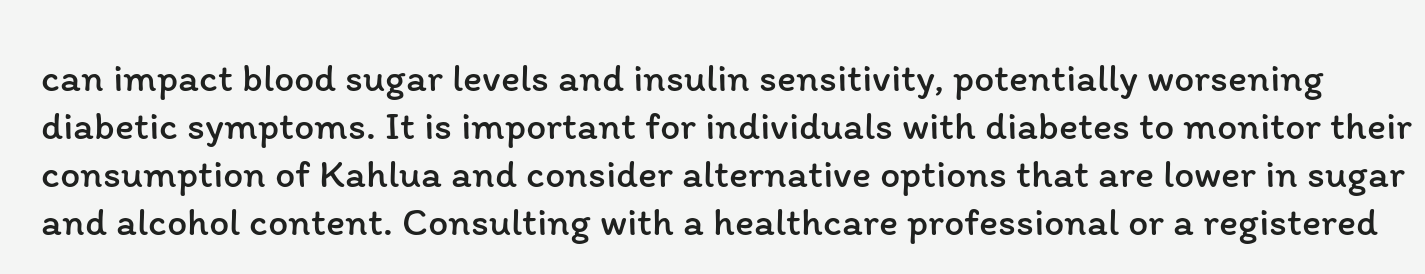can impact blood sugar levels and insulin sensitivity, potentially worsening diabetic symptoms. It is important for individuals with diabetes to monitor their consumption of Kahlua and consider alternative options that are lower in sugar and alcohol content. Consulting with a healthcare professional or a registered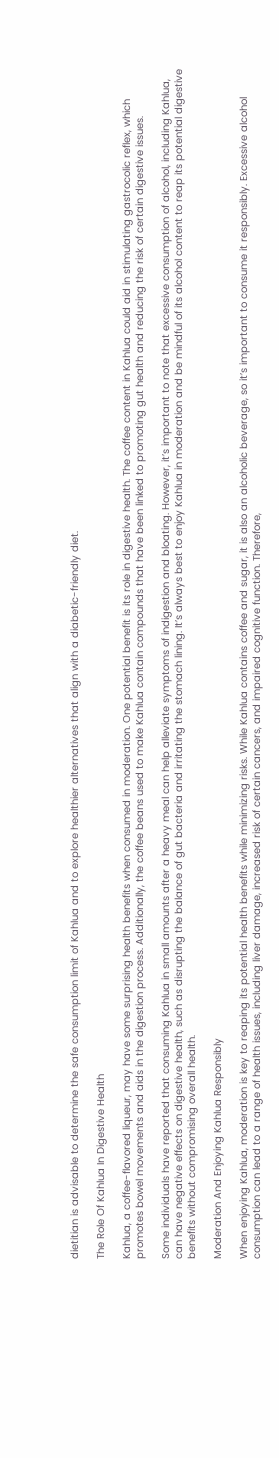dietitian is advisable to determine the safe consumption limit of Kahlua and to explore healthier alternatives that align with a diabetic-friendly diet.

The Role Of Kahlua In Digestive Health

Kahlua, a coffee-flavored liqueur, may have some surprising health benefits when consumed in moderation. One potential benefit is its role in digestive health. The coffee content in Kahlua could aid in stimulating gastrocolic reflex, which promotes bowel movements and aids in the digestion process. Additionally, the coffee beans used to make Kahlua contain compounds that have been linked to promoting gut health and reducing the risk of certain digestive issues.

Some individuals have reported that consuming Kahlua in small amounts after a heavy meal can help alleviate symptoms of indigestion and bloating. However, it’s important to note that excessive consumption of alcohol, including Kahlua, can have negative effects on digestive health, such as disrupting the balance of gut bacteria and irritating the stomach lining. It’s always best to enjoy Kahlua in moderation and be mindful of its alcohol content to reap its potential digestive benefits without compromising overall health.

Moderation And Enjoying Kahlua Responsibly

When enjoying Kahlua, moderation is key to reaping its potential health benefits while minimizing risks. While Kahlua contains coffee and sugar, it is also an alcoholic beverage, so it’s important to consume it responsibly. Excessive alcohol consumption can lead to a range of health issues, including liver damage, increased risk of certain cancers, and impaired cognitive function. Therefore,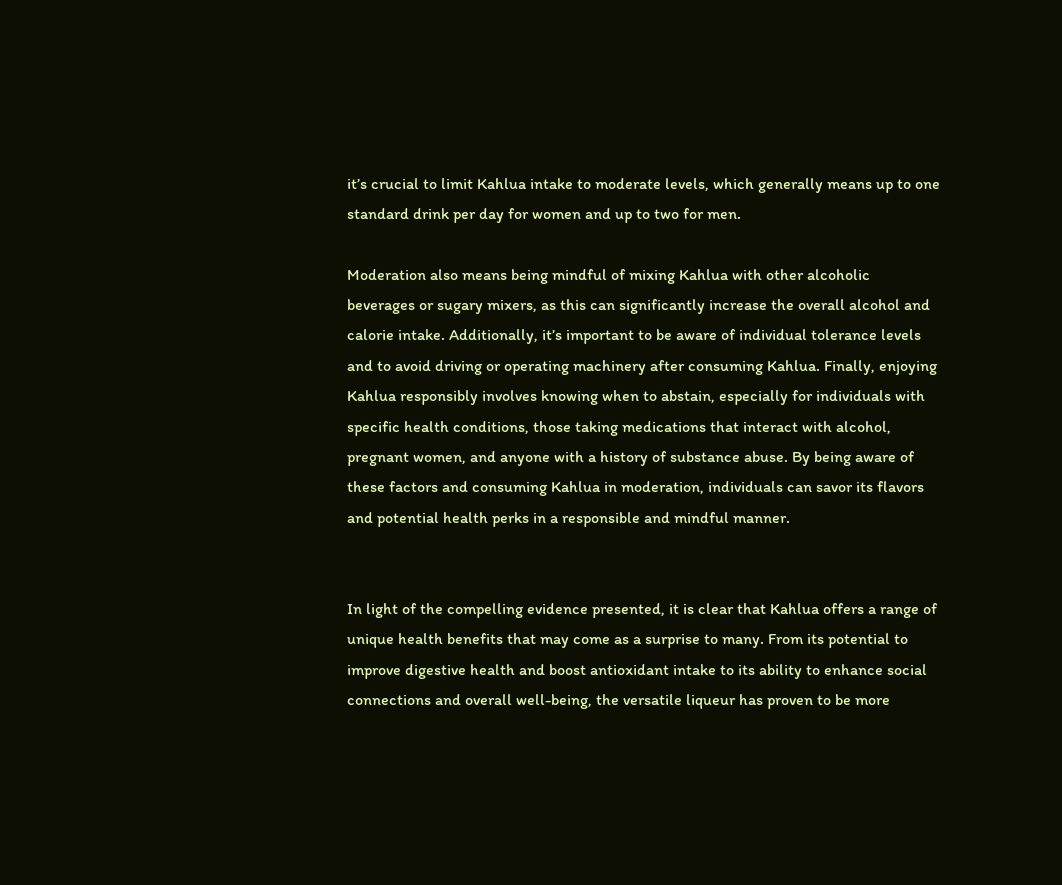it’s crucial to limit Kahlua intake to moderate levels, which generally means up to one standard drink per day for women and up to two for men.

Moderation also means being mindful of mixing Kahlua with other alcoholic beverages or sugary mixers, as this can significantly increase the overall alcohol and calorie intake. Additionally, it’s important to be aware of individual tolerance levels and to avoid driving or operating machinery after consuming Kahlua. Finally, enjoying Kahlua responsibly involves knowing when to abstain, especially for individuals with specific health conditions, those taking medications that interact with alcohol, pregnant women, and anyone with a history of substance abuse. By being aware of these factors and consuming Kahlua in moderation, individuals can savor its flavors and potential health perks in a responsible and mindful manner.


In light of the compelling evidence presented, it is clear that Kahlua offers a range of unique health benefits that may come as a surprise to many. From its potential to improve digestive health and boost antioxidant intake to its ability to enhance social connections and overall well-being, the versatile liqueur has proven to be more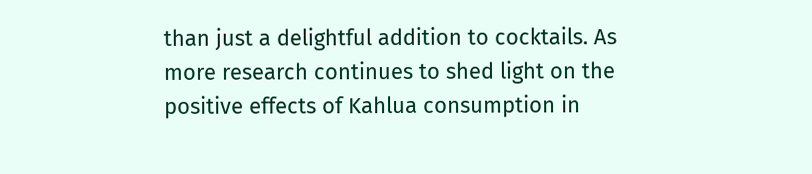than just a delightful addition to cocktails. As more research continues to shed light on the positive effects of Kahlua consumption in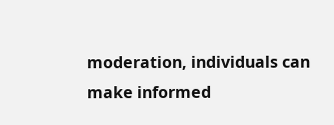moderation, individuals can make informed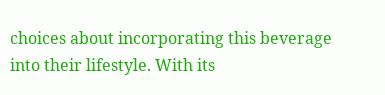choices about incorporating this beverage into their lifestyle. With its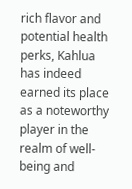rich flavor and potential health perks, Kahlua has indeed earned its place as a noteworthy player in the realm of well-being and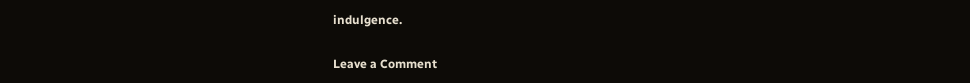indulgence.

Leave a Comment